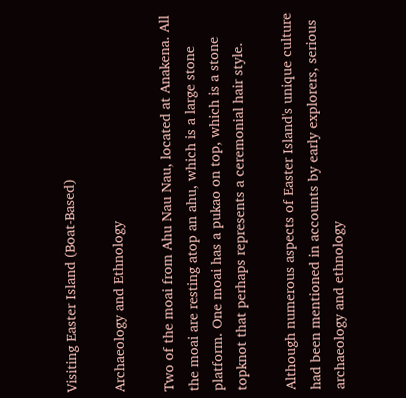Visiting Easter Island (Boat-Based)

Archaeology and Ethnology

Two of the moai from Ahu Nau Nau, located at Anakena. All the moai are resting atop an ahu, which is a large stone platform. One moai has a pukao on top, which is a stone topknot that perhaps represents a ceremonial hair style.

Although numerous aspects of Easter Island's unique culture had been mentioned in accounts by early explorers, serious archaeology and ethnology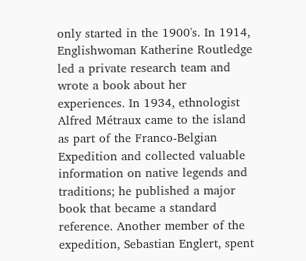only started in the 1900's. In 1914, Englishwoman Katherine Routledge led a private research team and wrote a book about her experiences. In 1934, ethnologist Alfred Métraux came to the island as part of the Franco-Belgian Expedition and collected valuable information on native legends and traditions; he published a major book that became a standard reference. Another member of the expedition, Sebastian Englert, spent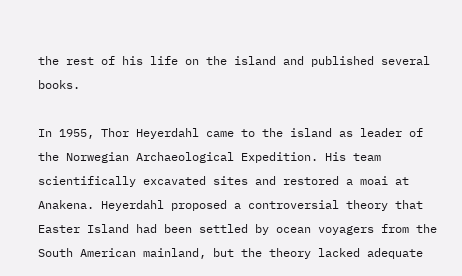the rest of his life on the island and published several books.

In 1955, Thor Heyerdahl came to the island as leader of the Norwegian Archaeological Expedition. His team scientifically excavated sites and restored a moai at Anakena. Heyerdahl proposed a controversial theory that Easter Island had been settled by ocean voyagers from the South American mainland, but the theory lacked adequate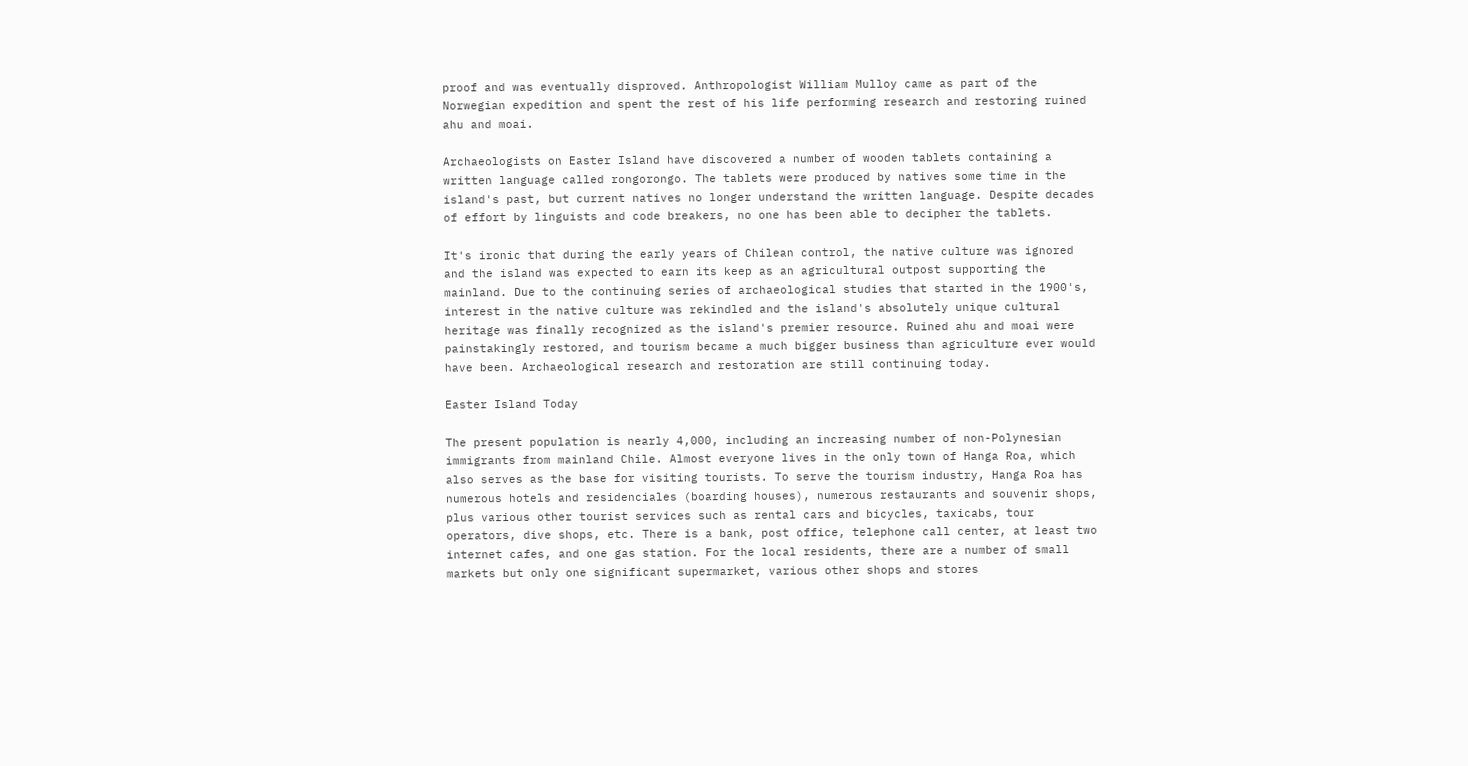proof and was eventually disproved. Anthropologist William Mulloy came as part of the Norwegian expedition and spent the rest of his life performing research and restoring ruined ahu and moai.

Archaeologists on Easter Island have discovered a number of wooden tablets containing a written language called rongorongo. The tablets were produced by natives some time in the island's past, but current natives no longer understand the written language. Despite decades of effort by linguists and code breakers, no one has been able to decipher the tablets.

It's ironic that during the early years of Chilean control, the native culture was ignored and the island was expected to earn its keep as an agricultural outpost supporting the mainland. Due to the continuing series of archaeological studies that started in the 1900's, interest in the native culture was rekindled and the island's absolutely unique cultural heritage was finally recognized as the island's premier resource. Ruined ahu and moai were painstakingly restored, and tourism became a much bigger business than agriculture ever would have been. Archaeological research and restoration are still continuing today.

Easter Island Today

The present population is nearly 4,000, including an increasing number of non-Polynesian immigrants from mainland Chile. Almost everyone lives in the only town of Hanga Roa, which also serves as the base for visiting tourists. To serve the tourism industry, Hanga Roa has numerous hotels and residenciales (boarding houses), numerous restaurants and souvenir shops, plus various other tourist services such as rental cars and bicycles, taxicabs, tour operators, dive shops, etc. There is a bank, post office, telephone call center, at least two internet cafes, and one gas station. For the local residents, there are a number of small markets but only one significant supermarket, various other shops and stores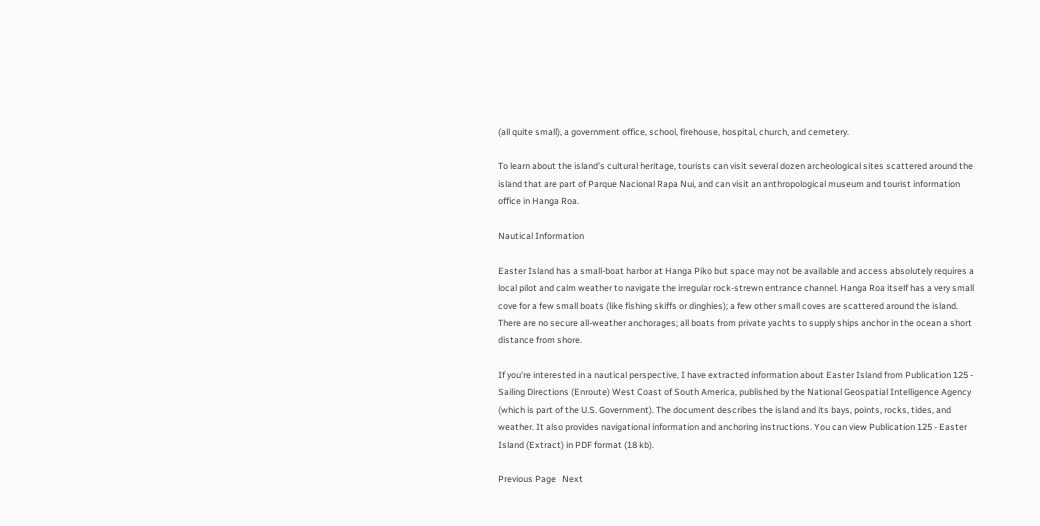(all quite small), a government office, school, firehouse, hospital, church, and cemetery.

To learn about the island's cultural heritage, tourists can visit several dozen archeological sites scattered around the island that are part of Parque Nacional Rapa Nui, and can visit an anthropological museum and tourist information office in Hanga Roa.

Nautical Information

Easter Island has a small-boat harbor at Hanga Piko but space may not be available and access absolutely requires a local pilot and calm weather to navigate the irregular rock-strewn entrance channel. Hanga Roa itself has a very small cove for a few small boats (like fishing skiffs or dinghies); a few other small coves are scattered around the island. There are no secure all-weather anchorages; all boats from private yachts to supply ships anchor in the ocean a short distance from shore.

If you're interested in a nautical perspective, I have extracted information about Easter Island from Publication 125 - Sailing Directions (Enroute) West Coast of South America, published by the National Geospatial Intelligence Agency (which is part of the U.S. Government). The document describes the island and its bays, points, rocks, tides, and weather. It also provides navigational information and anchoring instructions. You can view Publication 125 - Easter Island (Extract) in PDF format (18 kb).

Previous Page   Next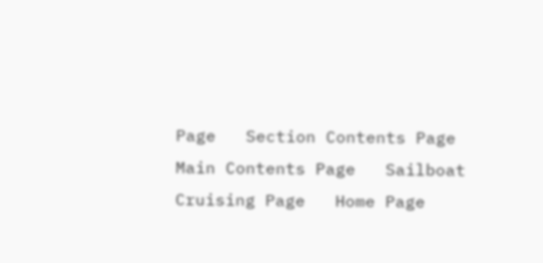Page   Section Contents Page   Main Contents Page   Sailboat Cruising Page   Home Page